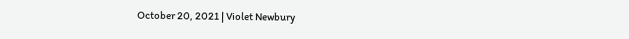October 20, 2021 | Violet Newbury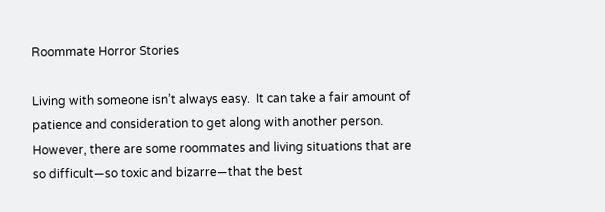Roommate Horror Stories

Living with someone isn’t always easy.  It can take a fair amount of patience and consideration to get along with another person. However, there are some roommates and living situations that are so difficult—so toxic and bizarre—that the best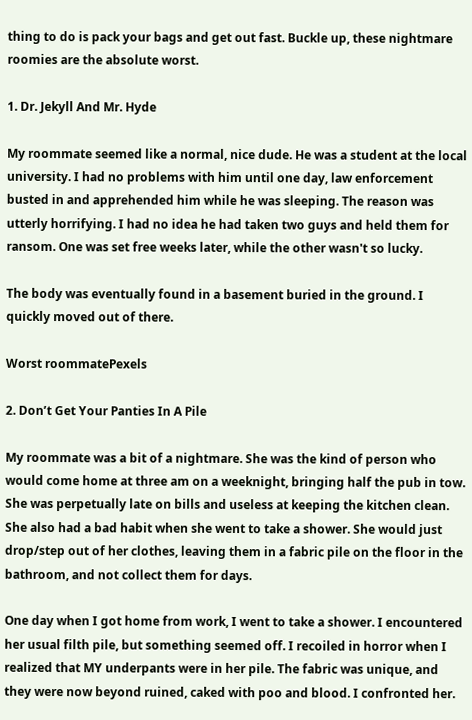thing to do is pack your bags and get out fast. Buckle up, these nightmare roomies are the absolute worst.

1. Dr. Jekyll And Mr. Hyde

My roommate seemed like a normal, nice dude. He was a student at the local university. I had no problems with him until one day, law enforcement busted in and apprehended him while he was sleeping. The reason was utterly horrifying. I had no idea he had taken two guys and held them for ransom. One was set free weeks later, while the other wasn't so lucky.

The body was eventually found in a basement buried in the ground. I quickly moved out of there.

Worst roommatePexels

2. Don’t Get Your Panties In A Pile

My roommate was a bit of a nightmare. She was the kind of person who would come home at three am on a weeknight, bringing half the pub in tow. She was perpetually late on bills and useless at keeping the kitchen clean. She also had a bad habit when she went to take a shower. She would just drop/step out of her clothes, leaving them in a fabric pile on the floor in the bathroom, and not collect them for days.

One day when I got home from work, I went to take a shower. I encountered her usual filth pile, but something seemed off. I recoiled in horror when I realized that MY underpants were in her pile. The fabric was unique, and they were now beyond ruined, caked with poo and blood. I confronted her.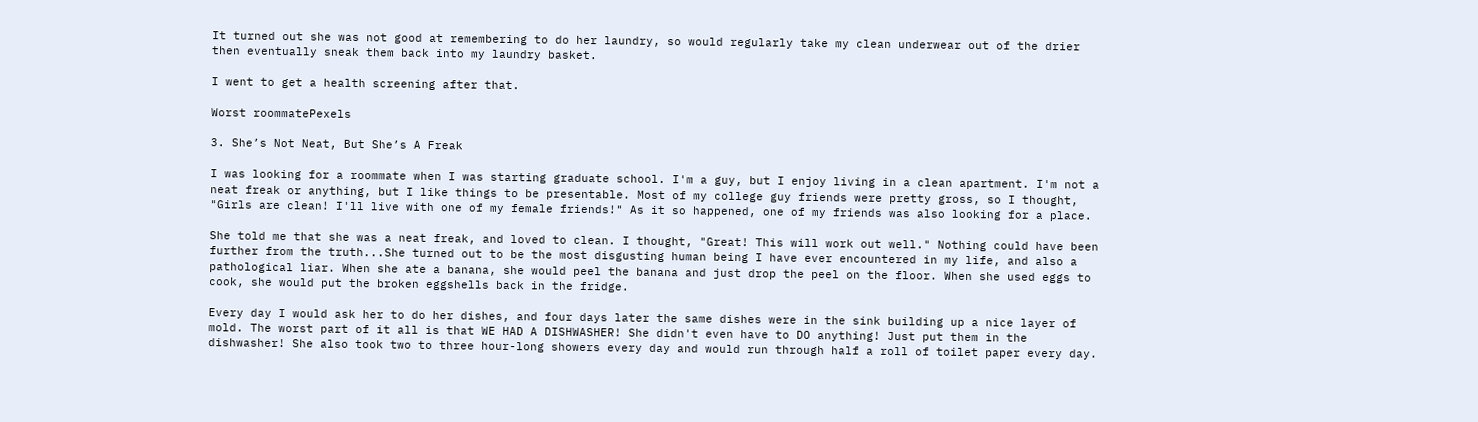It turned out she was not good at remembering to do her laundry, so would regularly take my clean underwear out of the drier then eventually sneak them back into my laundry basket.

I went to get a health screening after that.

Worst roommatePexels

3. She’s Not Neat, But She’s A Freak

I was looking for a roommate when I was starting graduate school. I'm a guy, but I enjoy living in a clean apartment. I'm not a neat freak or anything, but I like things to be presentable. Most of my college guy friends were pretty gross, so I thought, "Girls are clean! I'll live with one of my female friends!" As it so happened, one of my friends was also looking for a place.

She told me that she was a neat freak, and loved to clean. I thought, "Great! This will work out well." Nothing could have been further from the truth...She turned out to be the most disgusting human being I have ever encountered in my life, and also a pathological liar. When she ate a banana, she would peel the banana and just drop the peel on the floor. When she used eggs to cook, she would put the broken eggshells back in the fridge.

Every day I would ask her to do her dishes, and four days later the same dishes were in the sink building up a nice layer of mold. The worst part of it all is that WE HAD A DISHWASHER! She didn't even have to DO anything! Just put them in the dishwasher! She also took two to three hour-long showers every day and would run through half a roll of toilet paper every day.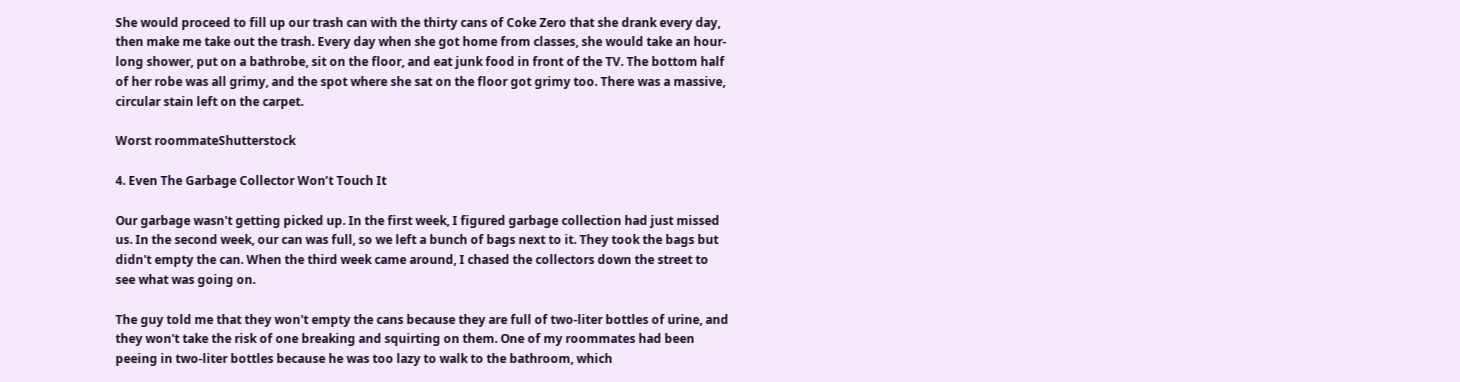She would proceed to fill up our trash can with the thirty cans of Coke Zero that she drank every day, then make me take out the trash. Every day when she got home from classes, she would take an hour-long shower, put on a bathrobe, sit on the floor, and eat junk food in front of the TV. The bottom half of her robe was all grimy, and the spot where she sat on the floor got grimy too. There was a massive, circular stain left on the carpet.

Worst roommateShutterstock

4. Even The Garbage Collector Won’t Touch It

Our garbage wasn't getting picked up. In the first week, I figured garbage collection had just missed us. In the second week, our can was full, so we left a bunch of bags next to it. They took the bags but didn't empty the can. When the third week came around, I chased the collectors down the street to see what was going on.

The guy told me that they won't empty the cans because they are full of two-liter bottles of urine, and they won't take the risk of one breaking and squirting on them. One of my roommates had been peeing in two-liter bottles because he was too lazy to walk to the bathroom, which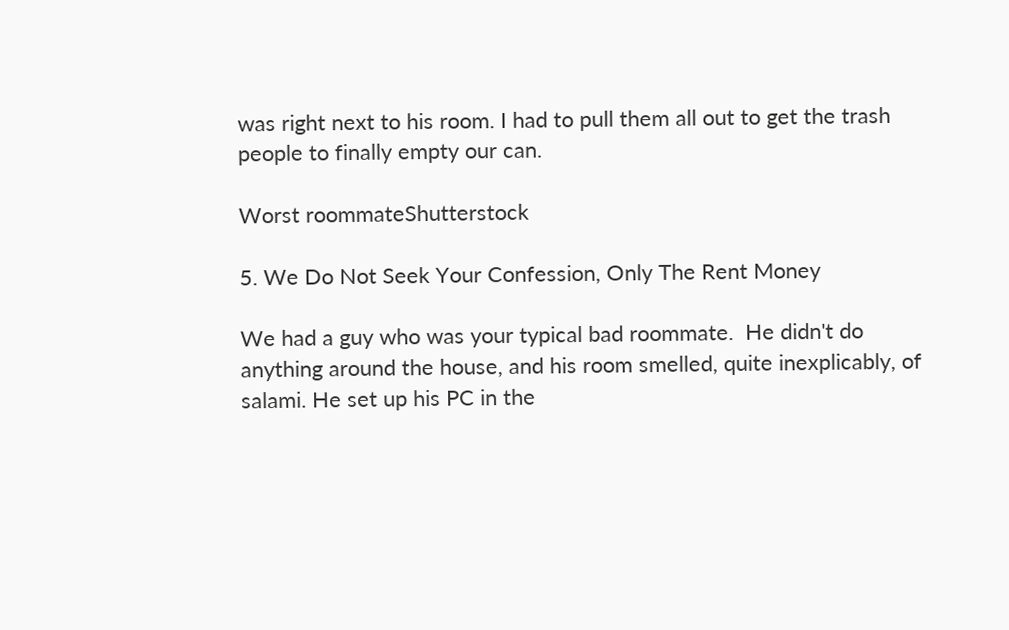was right next to his room. I had to pull them all out to get the trash people to finally empty our can.

Worst roommateShutterstock

5. We Do Not Seek Your Confession, Only The Rent Money

We had a guy who was your typical bad roommate.  He didn't do anything around the house, and his room smelled, quite inexplicably, of salami. He set up his PC in the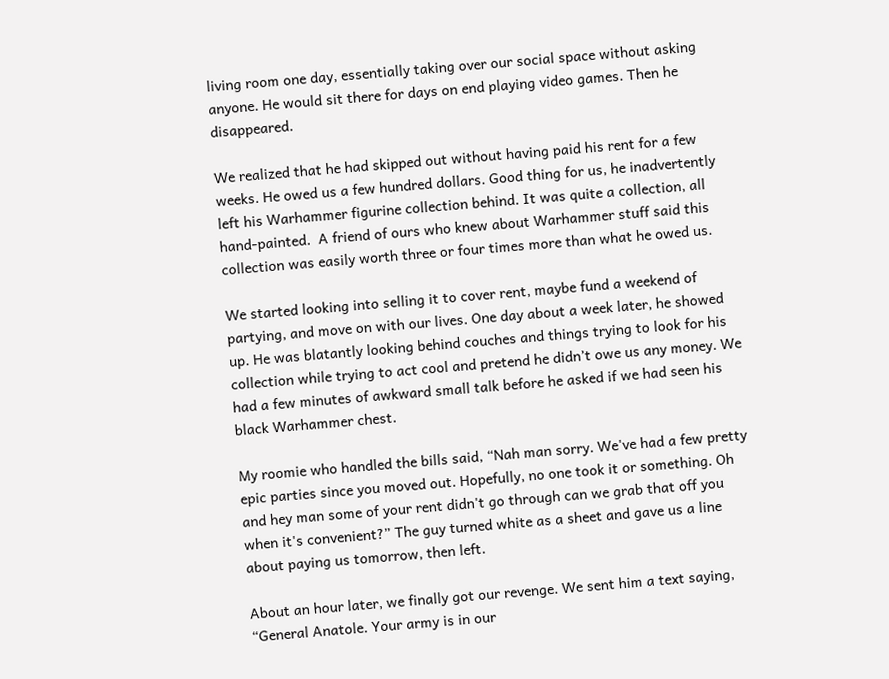living room one day, essentially taking over our social space without asking anyone. He would sit there for days on end playing video games. Then he disappeared.

We realized that he had skipped out without having paid his rent for a few weeks. He owed us a few hundred dollars. Good thing for us, he inadvertently left his Warhammer figurine collection behind. It was quite a collection, all hand-painted.  A friend of ours who knew about Warhammer stuff said this collection was easily worth three or four times more than what he owed us.

We started looking into selling it to cover rent, maybe fund a weekend of partying, and move on with our lives. One day about a week later, he showed up. He was blatantly looking behind couches and things trying to look for his collection while trying to act cool and pretend he didn’t owe us any money. We had a few minutes of awkward small talk before he asked if we had seen his black Warhammer chest.

My roomie who handled the bills said, “Nah man sorry. We've had a few pretty epic parties since you moved out. Hopefully, no one took it or something. Oh and hey man some of your rent didn't go through can we grab that off you when it's convenient?” The guy turned white as a sheet and gave us a line about paying us tomorrow, then left.

About an hour later, we finally got our revenge. We sent him a text saying, “General Anatole. Your army is in our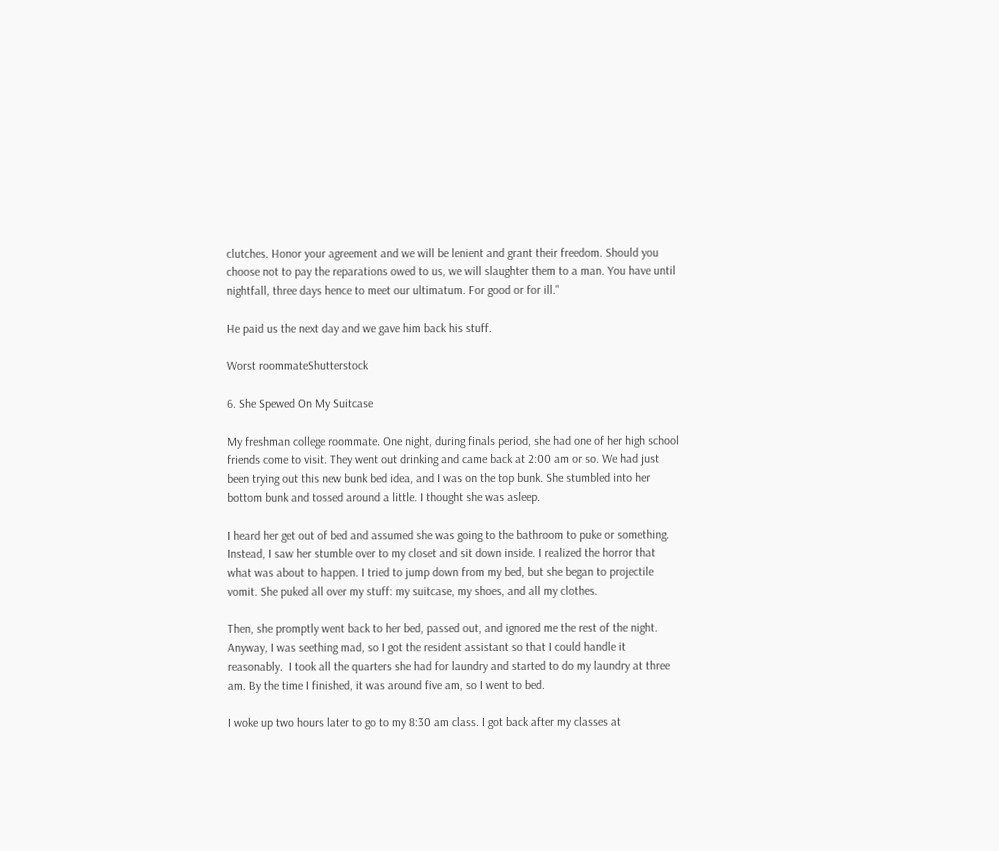clutches. Honor your agreement and we will be lenient and grant their freedom. Should you choose not to pay the reparations owed to us, we will slaughter them to a man. You have until nightfall, three days hence to meet our ultimatum. For good or for ill."

He paid us the next day and we gave him back his stuff.

Worst roommateShutterstock

6. She Spewed On My Suitcase

My freshman college roommate. One night, during finals period, she had one of her high school friends come to visit. They went out drinking and came back at 2:00 am or so. We had just been trying out this new bunk bed idea, and I was on the top bunk. She stumbled into her bottom bunk and tossed around a little. I thought she was asleep.

I heard her get out of bed and assumed she was going to the bathroom to puke or something. Instead, I saw her stumble over to my closet and sit down inside. I realized the horror that what was about to happen. I tried to jump down from my bed, but she began to projectile vomit. She puked all over my stuff: my suitcase, my shoes, and all my clothes.

Then, she promptly went back to her bed, passed out, and ignored me the rest of the night. Anyway, I was seething mad, so I got the resident assistant so that I could handle it reasonably.  I took all the quarters she had for laundry and started to do my laundry at three am. By the time I finished, it was around five am, so I went to bed.

I woke up two hours later to go to my 8:30 am class. I got back after my classes at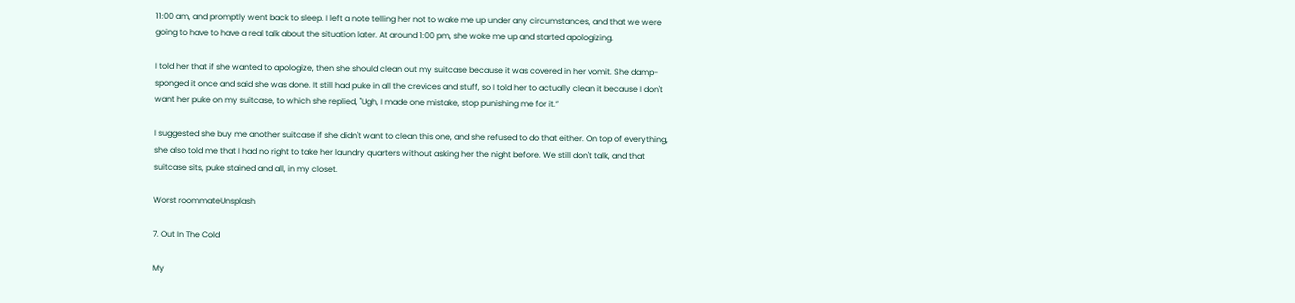11:00 am, and promptly went back to sleep. I left a note telling her not to wake me up under any circumstances, and that we were going to have to have a real talk about the situation later. At around 1:00 pm, she woke me up and started apologizing.

I told her that if she wanted to apologize, then she should clean out my suitcase because it was covered in her vomit. She damp-sponged it once and said she was done. It still had puke in all the crevices and stuff, so I told her to actually clean it because I don't want her puke on my suitcase, to which she replied, "Ugh, I made one mistake, stop punishing me for it.”

I suggested she buy me another suitcase if she didn't want to clean this one, and she refused to do that either. On top of everything, she also told me that I had no right to take her laundry quarters without asking her the night before. We still don't talk, and that suitcase sits, puke stained and all, in my closet.

Worst roommateUnsplash

7. Out In The Cold

My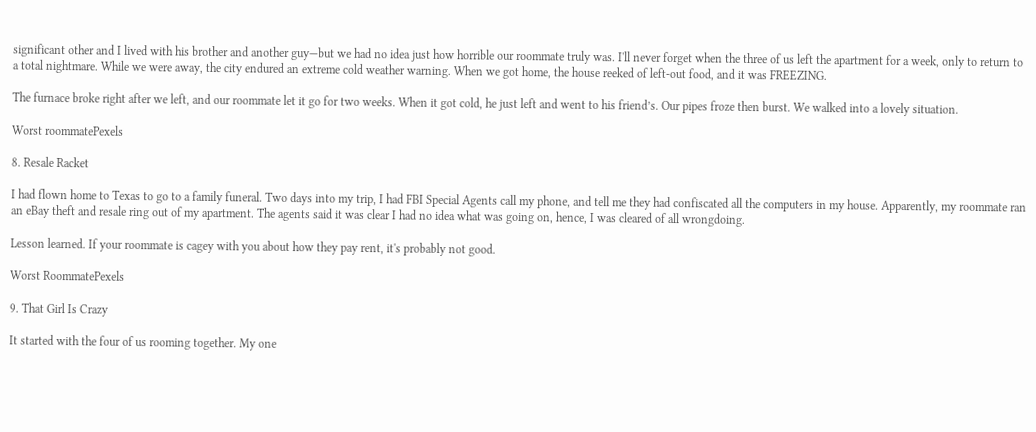significant other and I lived with his brother and another guy—but we had no idea just how horrible our roommate truly was. I'll never forget when the three of us left the apartment for a week, only to return to a total nightmare. While we were away, the city endured an extreme cold weather warning. When we got home, the house reeked of left-out food, and it was FREEZING.

The furnace broke right after we left, and our roommate let it go for two weeks. When it got cold, he just left and went to his friend’s. Our pipes froze then burst. We walked into a lovely situation.

Worst roommatePexels

8. Resale Racket

I had flown home to Texas to go to a family funeral. Two days into my trip, I had FBI Special Agents call my phone, and tell me they had confiscated all the computers in my house. Apparently, my roommate ran an eBay theft and resale ring out of my apartment. The agents said it was clear I had no idea what was going on, hence, I was cleared of all wrongdoing.

Lesson learned. If your roommate is cagey with you about how they pay rent, it's probably not good.

Worst RoommatePexels

9. That Girl Is Crazy

It started with the four of us rooming together. My one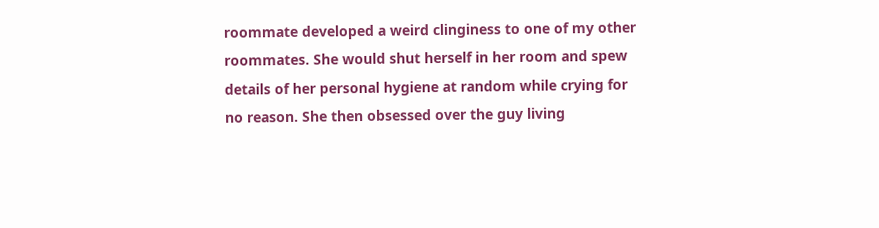roommate developed a weird clinginess to one of my other roommates. She would shut herself in her room and spew details of her personal hygiene at random while crying for no reason. She then obsessed over the guy living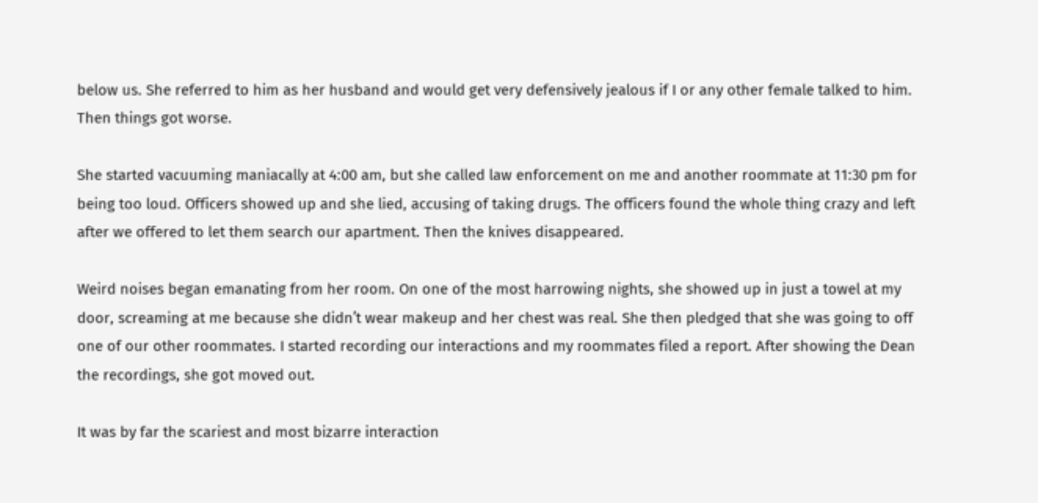below us. She referred to him as her husband and would get very defensively jealous if I or any other female talked to him. Then things got worse.

She started vacuuming maniacally at 4:00 am, but she called law enforcement on me and another roommate at 11:30 pm for being too loud. Officers showed up and she lied, accusing of taking drugs. The officers found the whole thing crazy and left after we offered to let them search our apartment. Then the knives disappeared.

Weird noises began emanating from her room. On one of the most harrowing nights, she showed up in just a towel at my door, screaming at me because she didn’t wear makeup and her chest was real. She then pledged that she was going to off one of our other roommates. I started recording our interactions and my roommates filed a report. After showing the Dean the recordings, she got moved out.

It was by far the scariest and most bizarre interaction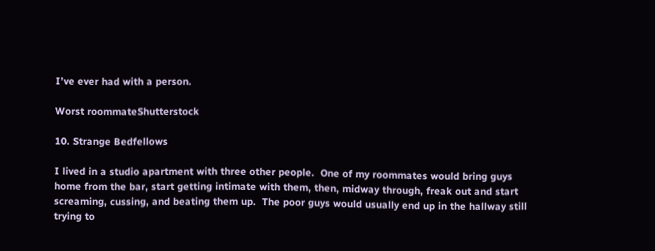I’ve ever had with a person.

Worst roommateShutterstock

10. Strange Bedfellows

I lived in a studio apartment with three other people.  One of my roommates would bring guys home from the bar, start getting intimate with them, then, midway through, freak out and start screaming, cussing, and beating them up.  The poor guys would usually end up in the hallway still trying to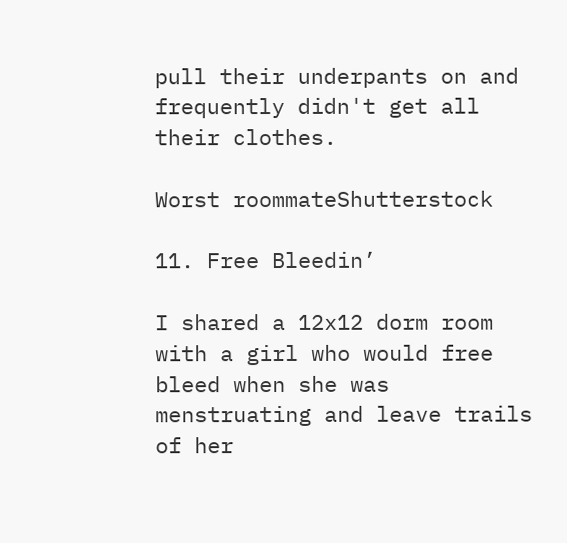pull their underpants on and frequently didn't get all their clothes.

Worst roommateShutterstock

11. Free Bleedin’

I shared a 12x12 dorm room with a girl who would free bleed when she was menstruating and leave trails of her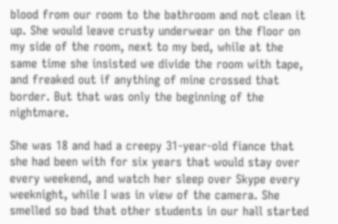blood from our room to the bathroom and not clean it up. She would leave crusty underwear on the floor on my side of the room, next to my bed, while at the same time she insisted we divide the room with tape, and freaked out if anything of mine crossed that border. But that was only the beginning of the nightmare.

She was 18 and had a creepy 31-year-old fiance that she had been with for six years that would stay over every weekend, and watch her sleep over Skype every weeknight, while I was in view of the camera. She smelled so bad that other students in our hall started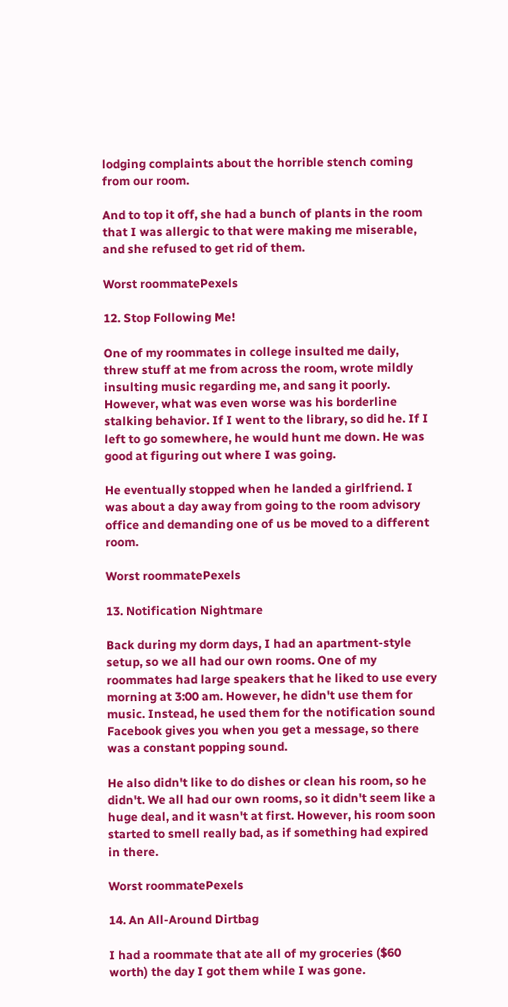lodging complaints about the horrible stench coming from our room.

And to top it off, she had a bunch of plants in the room that I was allergic to that were making me miserable, and she refused to get rid of them.

Worst roommatePexels

12. Stop Following Me!

One of my roommates in college insulted me daily, threw stuff at me from across the room, wrote mildly insulting music regarding me, and sang it poorly. However, what was even worse was his borderline stalking behavior. If I went to the library, so did he. If I left to go somewhere, he would hunt me down. He was good at figuring out where I was going.

He eventually stopped when he landed a girlfriend. I was about a day away from going to the room advisory office and demanding one of us be moved to a different room.

Worst roommatePexels

13. Notification Nightmare

Back during my dorm days, I had an apartment-style setup, so we all had our own rooms. One of my roommates had large speakers that he liked to use every morning at 3:00 am. However, he didn't use them for music. Instead, he used them for the notification sound Facebook gives you when you get a message, so there was a constant popping sound.

He also didn't like to do dishes or clean his room, so he didn't. We all had our own rooms, so it didn't seem like a huge deal, and it wasn't at first. However, his room soon started to smell really bad, as if something had expired in there.

Worst roommatePexels

14. An All-Around Dirtbag

I had a roommate that ate all of my groceries ($60 worth) the day I got them while I was gone.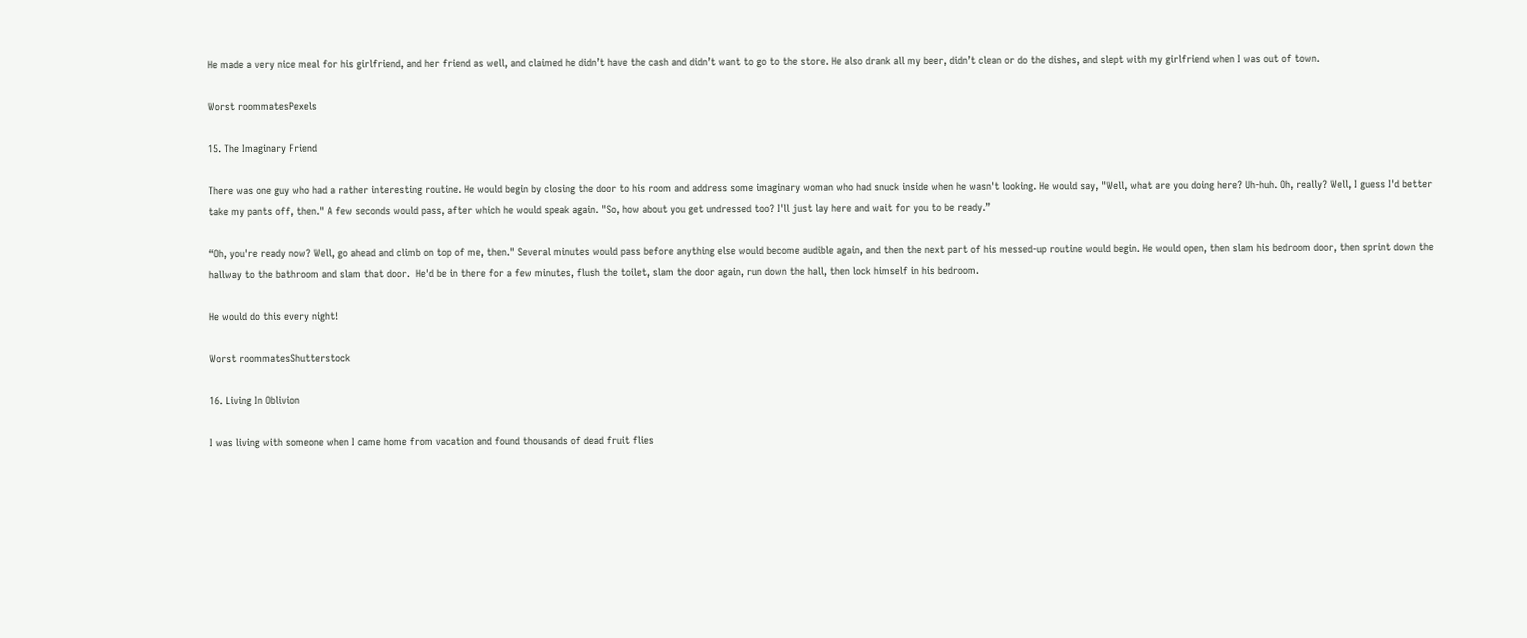He made a very nice meal for his girlfriend, and her friend as well, and claimed he didn’t have the cash and didn’t want to go to the store. He also drank all my beer, didn’t clean or do the dishes, and slept with my girlfriend when I was out of town.

Worst roommatesPexels

15. The Imaginary Friend

There was one guy who had a rather interesting routine. He would begin by closing the door to his room and address some imaginary woman who had snuck inside when he wasn't looking. He would say, "Well, what are you doing here? Uh-huh. Oh, really? Well, I guess I'd better take my pants off, then." A few seconds would pass, after which he would speak again. "So, how about you get undressed too? I'll just lay here and wait for you to be ready.”

“Oh, you're ready now? Well, go ahead and climb on top of me, then." Several minutes would pass before anything else would become audible again, and then the next part of his messed-up routine would begin. He would open, then slam his bedroom door, then sprint down the hallway to the bathroom and slam that door.  He'd be in there for a few minutes, flush the toilet, slam the door again, run down the hall, then lock himself in his bedroom.

He would do this every night!

Worst roommatesShutterstock

16. Living In Oblivion

I was living with someone when I came home from vacation and found thousands of dead fruit flies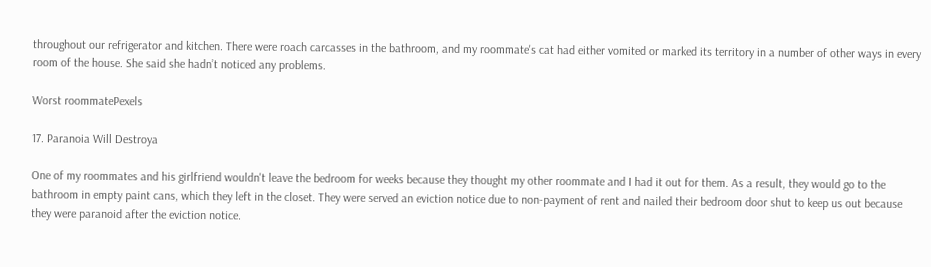throughout our refrigerator and kitchen. There were roach carcasses in the bathroom, and my roommate's cat had either vomited or marked its territory in a number of other ways in every room of the house. She said she hadn’t noticed any problems.

Worst roommatePexels

17. Paranoia Will Destroya

One of my roommates and his girlfriend wouldn't leave the bedroom for weeks because they thought my other roommate and I had it out for them. As a result, they would go to the bathroom in empty paint cans, which they left in the closet. They were served an eviction notice due to non-payment of rent and nailed their bedroom door shut to keep us out because they were paranoid after the eviction notice.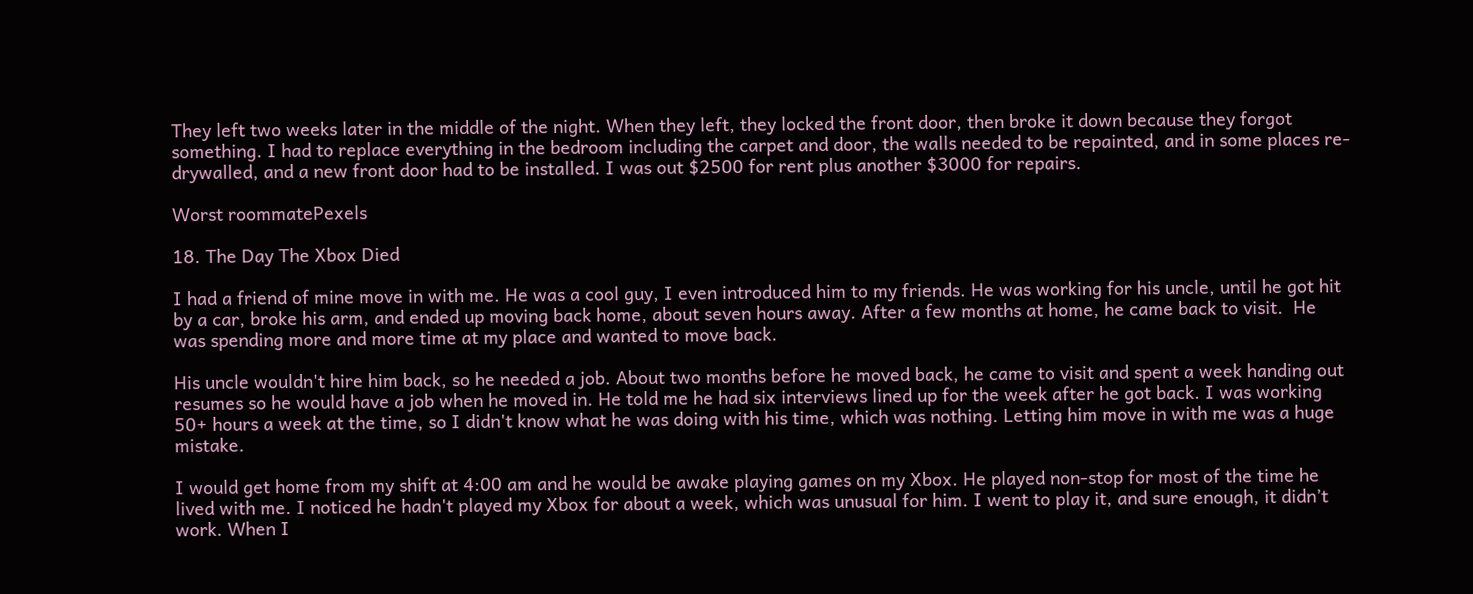They left two weeks later in the middle of the night. When they left, they locked the front door, then broke it down because they forgot something. I had to replace everything in the bedroom including the carpet and door, the walls needed to be repainted, and in some places re-drywalled, and a new front door had to be installed. I was out $2500 for rent plus another $3000 for repairs.

Worst roommatePexels

18. The Day The Xbox Died

I had a friend of mine move in with me. He was a cool guy, I even introduced him to my friends. He was working for his uncle, until he got hit by a car, broke his arm, and ended up moving back home, about seven hours away. After a few months at home, he came back to visit.  He was spending more and more time at my place and wanted to move back.

His uncle wouldn't hire him back, so he needed a job. About two months before he moved back, he came to visit and spent a week handing out resumes so he would have a job when he moved in. He told me he had six interviews lined up for the week after he got back. I was working 50+ hours a week at the time, so I didn't know what he was doing with his time, which was nothing. Letting him move in with me was a huge mistake.

I would get home from my shift at 4:00 am and he would be awake playing games on my Xbox. He played non-stop for most of the time he lived with me. I noticed he hadn't played my Xbox for about a week, which was unusual for him. I went to play it, and sure enough, it didn’t work. When I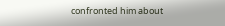confronted him about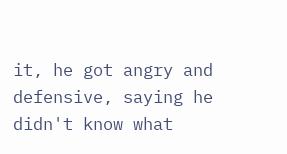it, he got angry and defensive, saying he didn't know what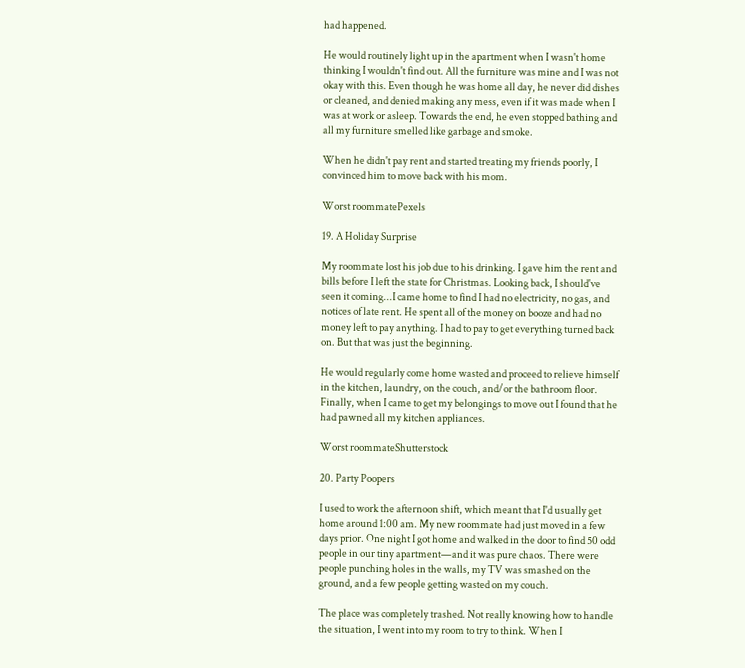had happened.

He would routinely light up in the apartment when I wasn't home thinking I wouldn't find out. All the furniture was mine and I was not okay with this. Even though he was home all day, he never did dishes or cleaned, and denied making any mess, even if it was made when I was at work or asleep. Towards the end, he even stopped bathing and all my furniture smelled like garbage and smoke.

When he didn't pay rent and started treating my friends poorly, I convinced him to move back with his mom.

Worst roommatePexels

19. A Holiday Surprise

My roommate lost his job due to his drinking. I gave him the rent and bills before I left the state for Christmas. Looking back, I should've seen it coming...I came home to find I had no electricity, no gas, and notices of late rent. He spent all of the money on booze and had no money left to pay anything. I had to pay to get everything turned back on. But that was just the beginning.

He would regularly come home wasted and proceed to relieve himself in the kitchen, laundry, on the couch, and/or the bathroom floor. Finally, when I came to get my belongings to move out I found that he had pawned all my kitchen appliances.

Worst roommateShutterstock

20. Party Poopers

I used to work the afternoon shift, which meant that I'd usually get home around 1:00 am. My new roommate had just moved in a few days prior. One night I got home and walked in the door to find 50 odd people in our tiny apartment—and it was pure chaos. There were people punching holes in the walls, my TV was smashed on the ground, and a few people getting wasted on my couch.

The place was completely trashed. Not really knowing how to handle the situation, I went into my room to try to think. When I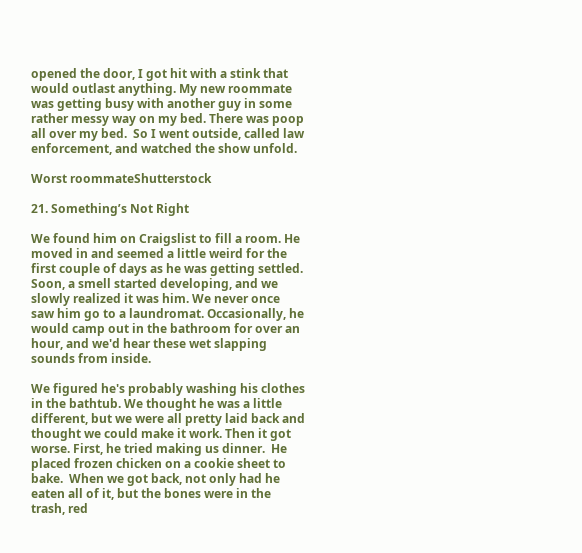opened the door, I got hit with a stink that would outlast anything. My new roommate was getting busy with another guy in some rather messy way on my bed. There was poop all over my bed.  So I went outside, called law enforcement, and watched the show unfold.

Worst roommateShutterstock

21. Something’s Not Right

We found him on Craigslist to fill a room. He moved in and seemed a little weird for the first couple of days as he was getting settled. Soon, a smell started developing, and we slowly realized it was him. We never once saw him go to a laundromat. Occasionally, he would camp out in the bathroom for over an hour, and we'd hear these wet slapping sounds from inside.

We figured he's probably washing his clothes in the bathtub. We thought he was a little different, but we were all pretty laid back and thought we could make it work. Then it got worse. First, he tried making us dinner.  He placed frozen chicken on a cookie sheet to bake.  When we got back, not only had he eaten all of it, but the bones were in the trash, red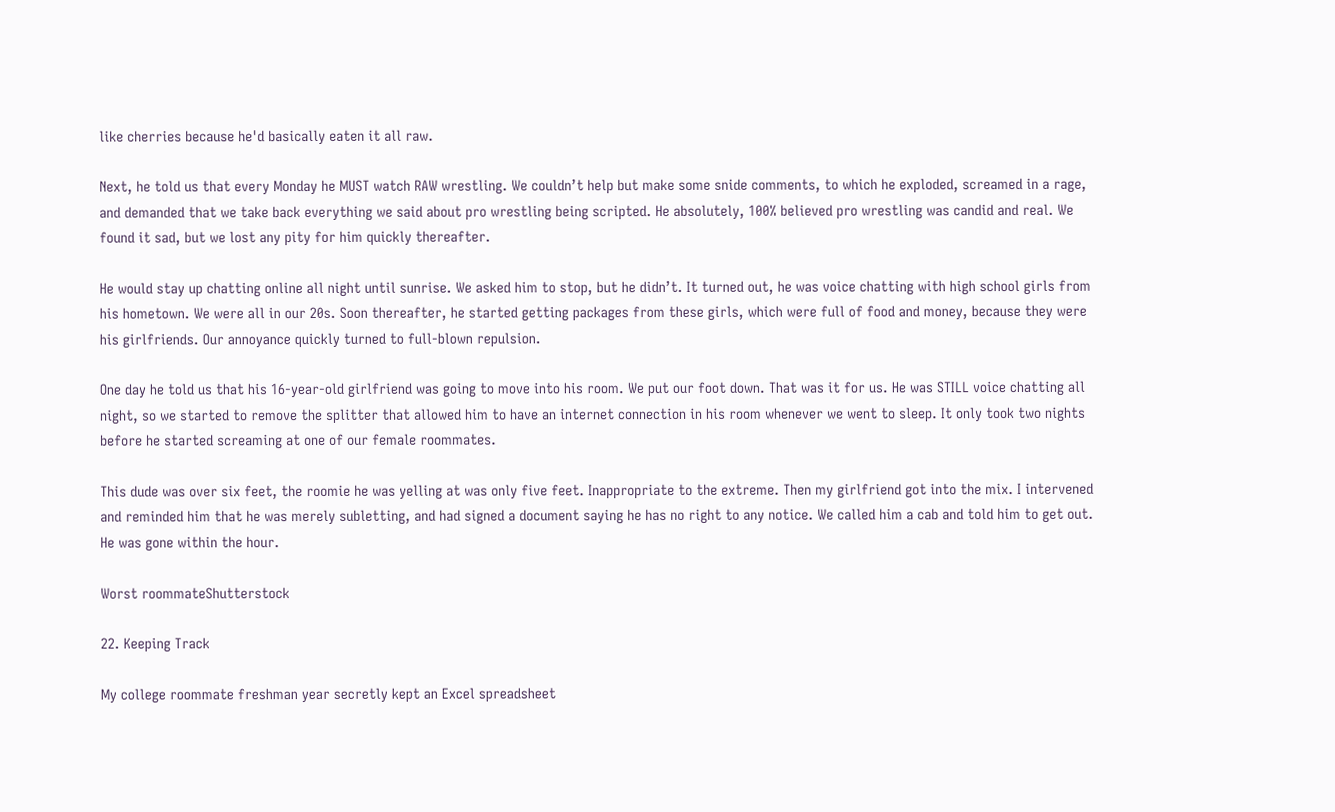like cherries because he'd basically eaten it all raw.

Next, he told us that every Monday he MUST watch RAW wrestling. We couldn’t help but make some snide comments, to which he exploded, screamed in a rage, and demanded that we take back everything we said about pro wrestling being scripted. He absolutely, 100% believed pro wrestling was candid and real. We found it sad, but we lost any pity for him quickly thereafter.

He would stay up chatting online all night until sunrise. We asked him to stop, but he didn’t. It turned out, he was voice chatting with high school girls from his hometown. We were all in our 20s. Soon thereafter, he started getting packages from these girls, which were full of food and money, because they were his girlfriends. Our annoyance quickly turned to full-blown repulsion.

One day he told us that his 16-year-old girlfriend was going to move into his room. We put our foot down. That was it for us. He was STILL voice chatting all night, so we started to remove the splitter that allowed him to have an internet connection in his room whenever we went to sleep. It only took two nights before he started screaming at one of our female roommates.

This dude was over six feet, the roomie he was yelling at was only five feet. Inappropriate to the extreme. Then my girlfriend got into the mix. I intervened and reminded him that he was merely subletting, and had signed a document saying he has no right to any notice. We called him a cab and told him to get out. He was gone within the hour.

Worst roommateShutterstock

22. Keeping Track

My college roommate freshman year secretly kept an Excel spreadsheet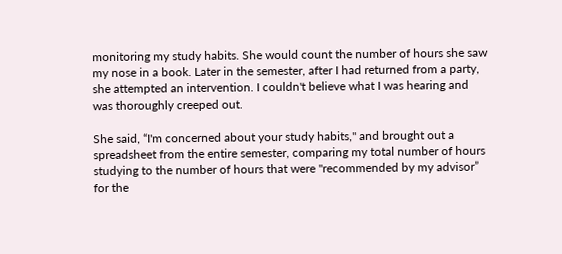monitoring my study habits. She would count the number of hours she saw my nose in a book. Later in the semester, after I had returned from a party, she attempted an intervention. I couldn't believe what I was hearing and was thoroughly creeped out.

She said, “I'm concerned about your study habits," and brought out a spreadsheet from the entire semester, comparing my total number of hours studying to the number of hours that were "recommended by my advisor” for the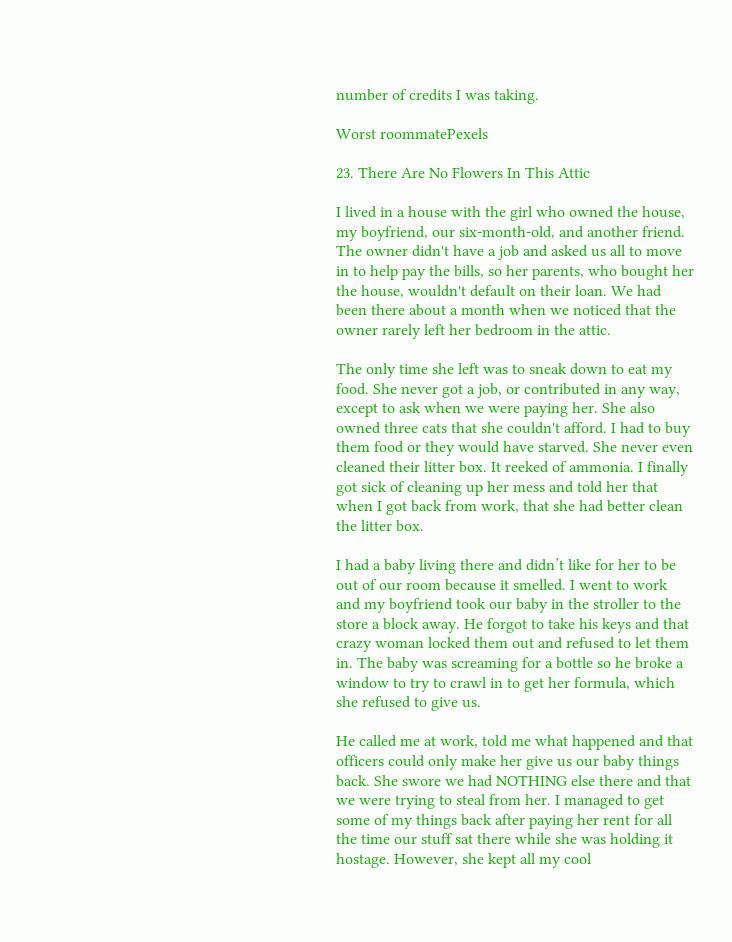number of credits I was taking.

Worst roommatePexels

23. There Are No Flowers In This Attic

I lived in a house with the girl who owned the house, my boyfriend, our six-month-old, and another friend. The owner didn't have a job and asked us all to move in to help pay the bills, so her parents, who bought her the house, wouldn't default on their loan. We had been there about a month when we noticed that the owner rarely left her bedroom in the attic.

The only time she left was to sneak down to eat my food. She never got a job, or contributed in any way, except to ask when we were paying her. She also owned three cats that she couldn't afford. I had to buy them food or they would have starved. She never even cleaned their litter box. It reeked of ammonia. I finally got sick of cleaning up her mess and told her that when I got back from work, that she had better clean the litter box.

I had a baby living there and didn’t like for her to be out of our room because it smelled. I went to work and my boyfriend took our baby in the stroller to the store a block away. He forgot to take his keys and that crazy woman locked them out and refused to let them in. The baby was screaming for a bottle so he broke a window to try to crawl in to get her formula, which she refused to give us.

He called me at work, told me what happened and that officers could only make her give us our baby things back. She swore we had NOTHING else there and that we were trying to steal from her. I managed to get some of my things back after paying her rent for all the time our stuff sat there while she was holding it hostage. However, she kept all my cool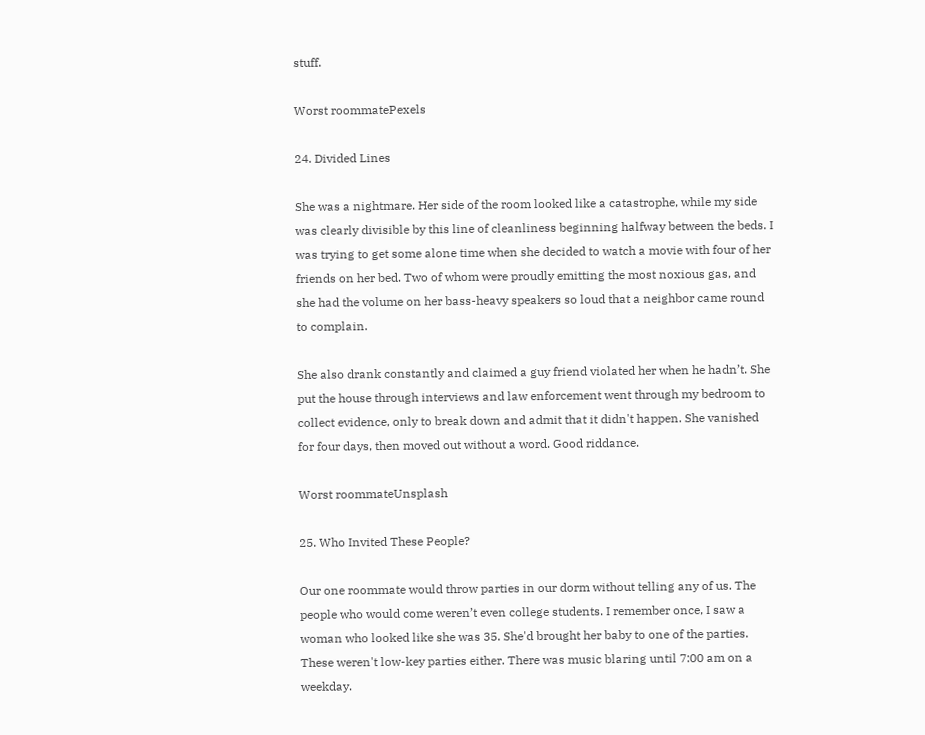stuff.

Worst roommatePexels

24. Divided Lines

She was a nightmare. Her side of the room looked like a catastrophe, while my side was clearly divisible by this line of cleanliness beginning halfway between the beds. I was trying to get some alone time when she decided to watch a movie with four of her friends on her bed. Two of whom were proudly emitting the most noxious gas, and she had the volume on her bass-heavy speakers so loud that a neighbor came round to complain.

She also drank constantly and claimed a guy friend violated her when he hadn’t. She put the house through interviews and law enforcement went through my bedroom to collect evidence, only to break down and admit that it didn't happen. She vanished for four days, then moved out without a word. Good riddance.

Worst roommateUnsplash

25. Who Invited These People?

Our one roommate would throw parties in our dorm without telling any of us. The people who would come weren’t even college students. I remember once, I saw a woman who looked like she was 35. She'd brought her baby to one of the parties. These weren't low-key parties either. There was music blaring until 7:00 am on a weekday.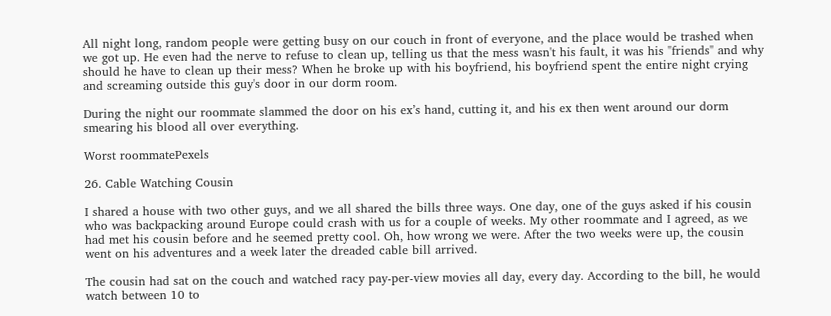All night long, random people were getting busy on our couch in front of everyone, and the place would be trashed when we got up. He even had the nerve to refuse to clean up, telling us that the mess wasn't his fault, it was his "friends" and why should he have to clean up their mess? When he broke up with his boyfriend, his boyfriend spent the entire night crying and screaming outside this guy's door in our dorm room.

During the night our roommate slammed the door on his ex’s hand, cutting it, and his ex then went around our dorm smearing his blood all over everything.

Worst roommatePexels

26. Cable Watching Cousin

I shared a house with two other guys, and we all shared the bills three ways. One day, one of the guys asked if his cousin who was backpacking around Europe could crash with us for a couple of weeks. My other roommate and I agreed, as we had met his cousin before and he seemed pretty cool. Oh, how wrong we were. After the two weeks were up, the cousin went on his adventures and a week later the dreaded cable bill arrived.

The cousin had sat on the couch and watched racy pay-per-view movies all day, every day. According to the bill, he would watch between 10 to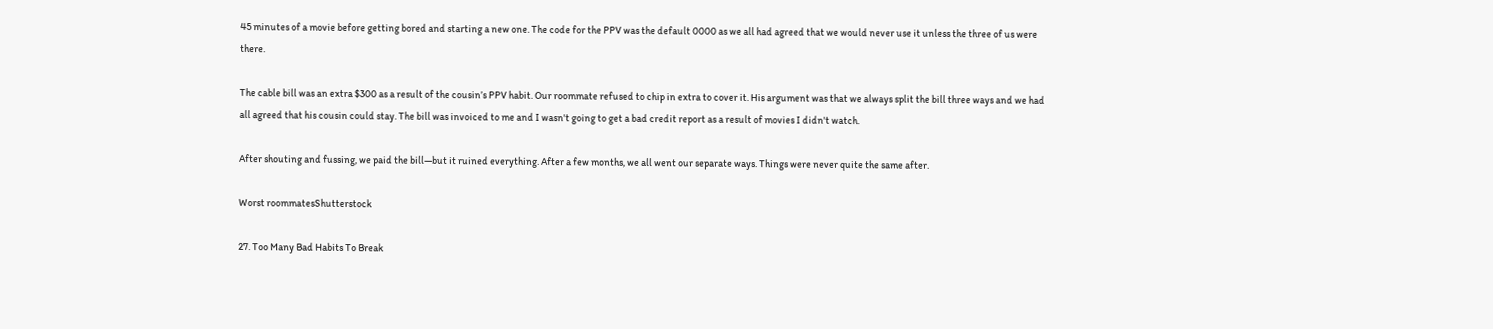45 minutes of a movie before getting bored and starting a new one. The code for the PPV was the default 0000 as we all had agreed that we would never use it unless the three of us were there.

The cable bill was an extra $300 as a result of the cousin’s PPV habit. Our roommate refused to chip in extra to cover it. His argument was that we always split the bill three ways and we had all agreed that his cousin could stay. The bill was invoiced to me and I wasn't going to get a bad credit report as a result of movies I didn't watch.

After shouting and fussing, we paid the bill—but it ruined everything. After a few months, we all went our separate ways. Things were never quite the same after.

Worst roommatesShutterstock

27. Too Many Bad Habits To Break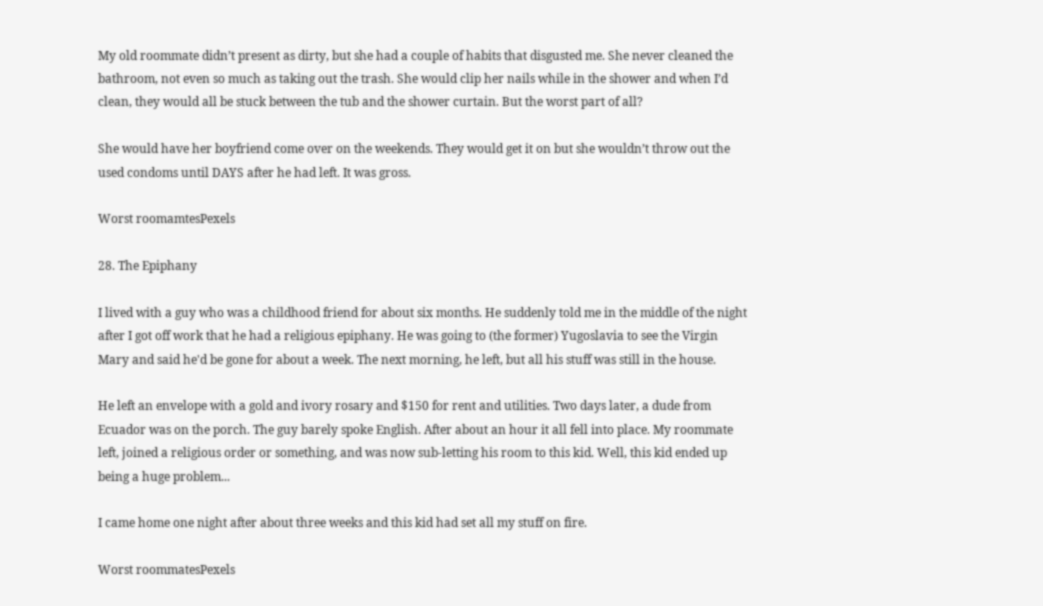My old roommate didn’t present as dirty, but she had a couple of habits that disgusted me. She never cleaned the bathroom, not even so much as taking out the trash. She would clip her nails while in the shower and when I’d clean, they would all be stuck between the tub and the shower curtain. But the worst part of all?

She would have her boyfriend come over on the weekends. They would get it on but she wouldn’t throw out the used condoms until DAYS after he had left. It was gross.

Worst roomamtesPexels

28. The Epiphany

I lived with a guy who was a childhood friend for about six months. He suddenly told me in the middle of the night after I got off work that he had a religious epiphany. He was going to (the former) Yugoslavia to see the Virgin Mary and said he'd be gone for about a week. The next morning, he left, but all his stuff was still in the house.

He left an envelope with a gold and ivory rosary and $150 for rent and utilities. Two days later, a dude from Ecuador was on the porch. The guy barely spoke English. After about an hour it all fell into place. My roommate left, joined a religious order or something, and was now sub-letting his room to this kid. Well, this kid ended up being a huge problem...

I came home one night after about three weeks and this kid had set all my stuff on fire.

Worst roommatesPexels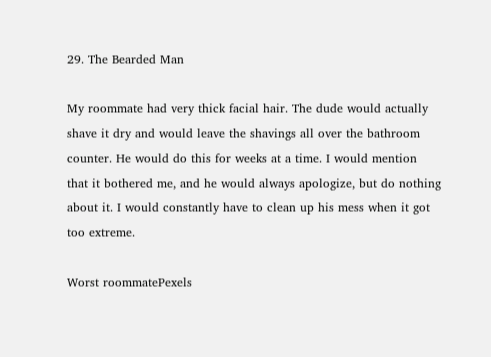29. The Bearded Man

My roommate had very thick facial hair. The dude would actually shave it dry and would leave the shavings all over the bathroom counter. He would do this for weeks at a time. I would mention that it bothered me, and he would always apologize, but do nothing about it. I would constantly have to clean up his mess when it got too extreme.

Worst roommatePexels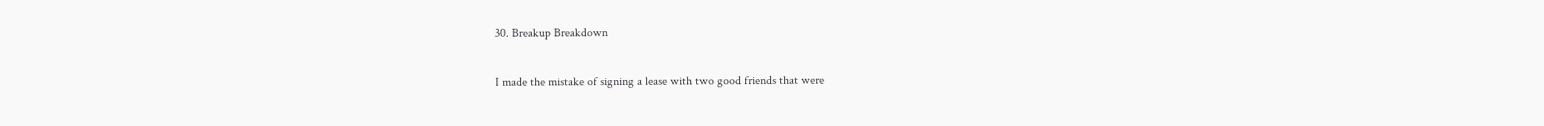30. Breakup Breakdown

I made the mistake of signing a lease with two good friends that were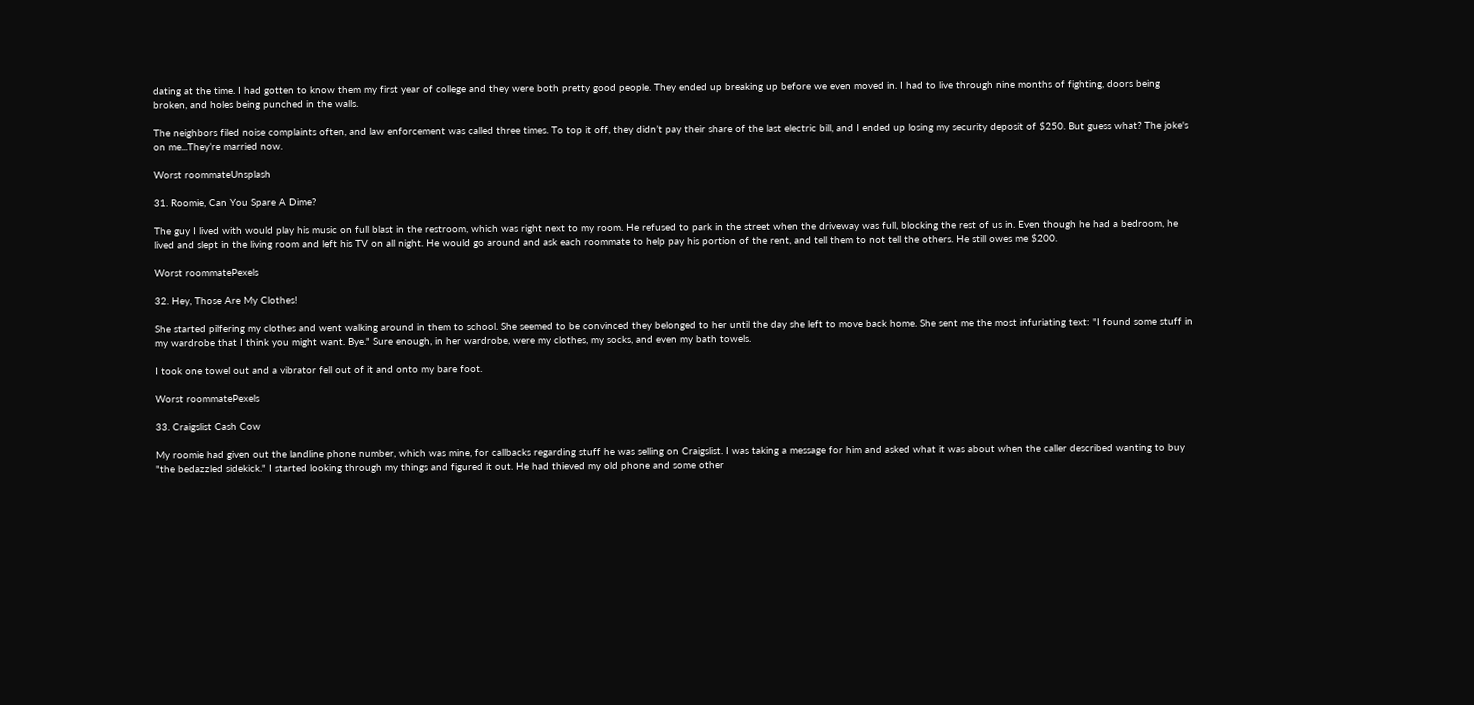dating at the time. I had gotten to know them my first year of college and they were both pretty good people. They ended up breaking up before we even moved in. I had to live through nine months of fighting, doors being broken, and holes being punched in the walls.

The neighbors filed noise complaints often, and law enforcement was called three times. To top it off, they didn’t pay their share of the last electric bill, and I ended up losing my security deposit of $250. But guess what? The joke's on me...They’re married now.

Worst roommateUnsplash

31. Roomie, Can You Spare A Dime?

The guy I lived with would play his music on full blast in the restroom, which was right next to my room. He refused to park in the street when the driveway was full, blocking the rest of us in. Even though he had a bedroom, he lived and slept in the living room and left his TV on all night. He would go around and ask each roommate to help pay his portion of the rent, and tell them to not tell the others. He still owes me $200.

Worst roommatePexels

32. Hey, Those Are My Clothes!

She started pilfering my clothes and went walking around in them to school. She seemed to be convinced they belonged to her until the day she left to move back home. She sent me the most infuriating text: "I found some stuff in my wardrobe that I think you might want. Bye." Sure enough, in her wardrobe, were my clothes, my socks, and even my bath towels.

I took one towel out and a vibrator fell out of it and onto my bare foot.

Worst roommatePexels

33. Craigslist Cash Cow

My roomie had given out the landline phone number, which was mine, for callbacks regarding stuff he was selling on Craigslist. I was taking a message for him and asked what it was about when the caller described wanting to buy "the bedazzled sidekick." I started looking through my things and figured it out. He had thieved my old phone and some other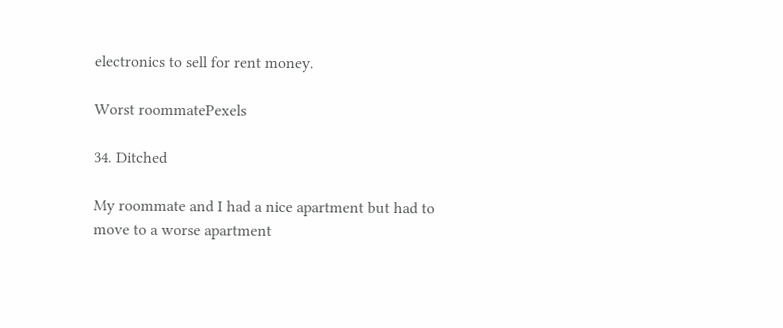electronics to sell for rent money.

Worst roommatePexels

34. Ditched

My roommate and I had a nice apartment but had to move to a worse apartment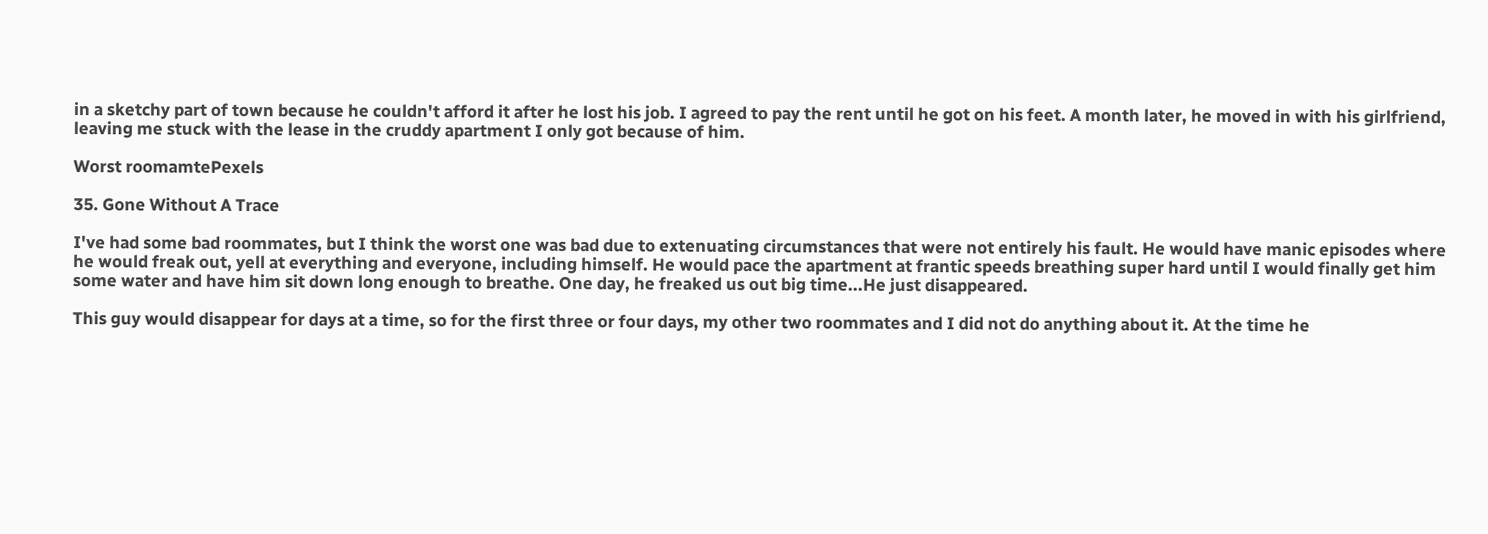in a sketchy part of town because he couldn't afford it after he lost his job. I agreed to pay the rent until he got on his feet. A month later, he moved in with his girlfriend, leaving me stuck with the lease in the cruddy apartment I only got because of him.

Worst roomamtePexels

35. Gone Without A Trace

I've had some bad roommates, but I think the worst one was bad due to extenuating circumstances that were not entirely his fault. He would have manic episodes where he would freak out, yell at everything and everyone, including himself. He would pace the apartment at frantic speeds breathing super hard until I would finally get him some water and have him sit down long enough to breathe. One day, he freaked us out big time...He just disappeared.

This guy would disappear for days at a time, so for the first three or four days, my other two roommates and I did not do anything about it. At the time he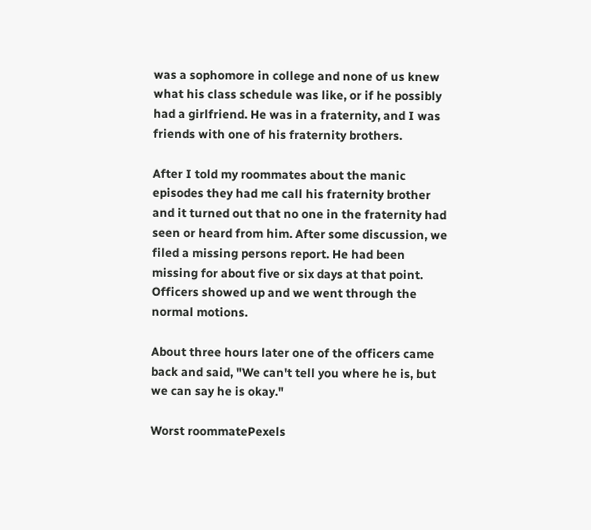was a sophomore in college and none of us knew what his class schedule was like, or if he possibly had a girlfriend. He was in a fraternity, and I was friends with one of his fraternity brothers.

After I told my roommates about the manic episodes they had me call his fraternity brother and it turned out that no one in the fraternity had seen or heard from him. After some discussion, we filed a missing persons report. He had been missing for about five or six days at that point. Officers showed up and we went through the normal motions.

About three hours later one of the officers came back and said, "We can't tell you where he is, but we can say he is okay."

Worst roommatePexels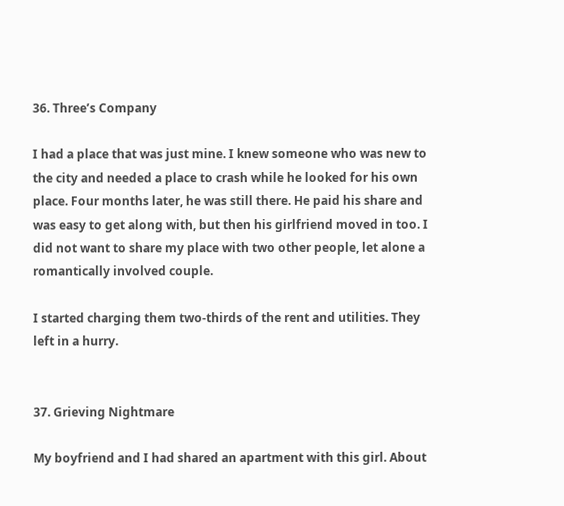36. Three’s Company

I had a place that was just mine. I knew someone who was new to the city and needed a place to crash while he looked for his own place. Four months later, he was still there. He paid his share and was easy to get along with, but then his girlfriend moved in too. I did not want to share my place with two other people, let alone a romantically involved couple.

I started charging them two-thirds of the rent and utilities. They left in a hurry.


37. Grieving Nightmare

My boyfriend and I had shared an apartment with this girl. About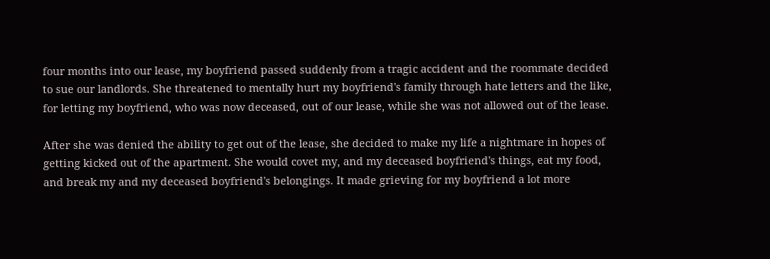four months into our lease, my boyfriend passed suddenly from a tragic accident and the roommate decided to sue our landlords. She threatened to mentally hurt my boyfriend's family through hate letters and the like, for letting my boyfriend, who was now deceased, out of our lease, while she was not allowed out of the lease.

After she was denied the ability to get out of the lease, she decided to make my life a nightmare in hopes of getting kicked out of the apartment. She would covet my, and my deceased boyfriend's things, eat my food, and break my and my deceased boyfriend's belongings. It made grieving for my boyfriend a lot more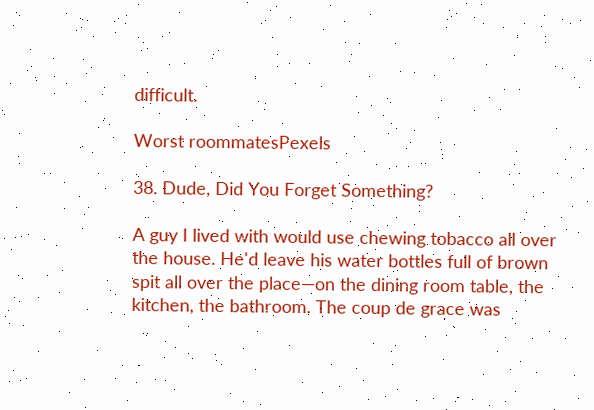difficult.

Worst roommatesPexels

38. Dude, Did You Forget Something?

A guy I lived with would use chewing tobacco all over the house. He'd leave his water bottles full of brown spit all over the place—on the dining room table, the kitchen, the bathroom. The coup de grace was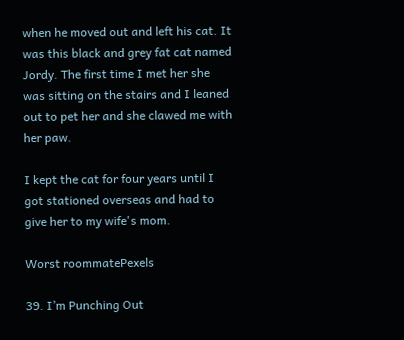when he moved out and left his cat. It was this black and grey fat cat named Jordy. The first time I met her she was sitting on the stairs and I leaned out to pet her and she clawed me with her paw.

I kept the cat for four years until I got stationed overseas and had to give her to my wife's mom.

Worst roommatePexels

39. I’m Punching Out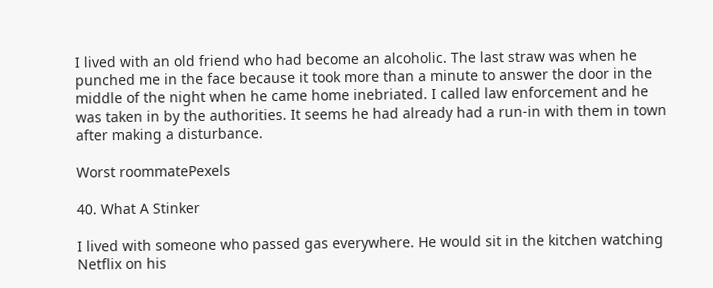I lived with an old friend who had become an alcoholic. The last straw was when he punched me in the face because it took more than a minute to answer the door in the middle of the night when he came home inebriated. I called law enforcement and he was taken in by the authorities. It seems he had already had a run-in with them in town after making a disturbance.

Worst roommatePexels

40. What A Stinker

I lived with someone who passed gas everywhere. He would sit in the kitchen watching Netflix on his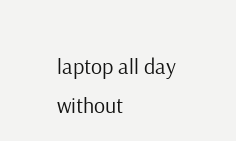laptop all day without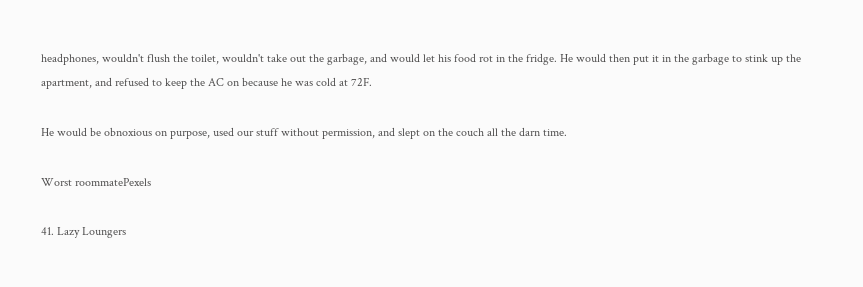headphones, wouldn't flush the toilet, wouldn't take out the garbage, and would let his food rot in the fridge. He would then put it in the garbage to stink up the apartment, and refused to keep the AC on because he was cold at 72F.

He would be obnoxious on purpose, used our stuff without permission, and slept on the couch all the darn time.

Worst roommatePexels

41. Lazy Loungers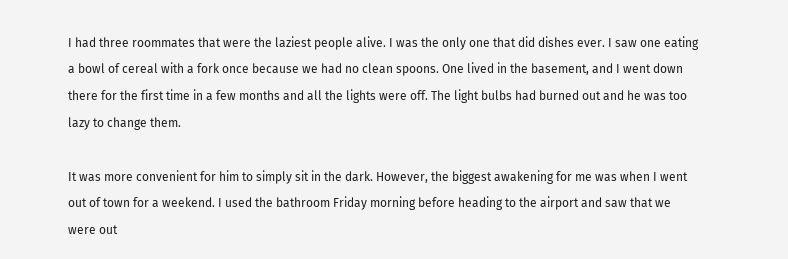I had three roommates that were the laziest people alive. I was the only one that did dishes ever. I saw one eating a bowl of cereal with a fork once because we had no clean spoons. One lived in the basement, and I went down there for the first time in a few months and all the lights were off. The light bulbs had burned out and he was too lazy to change them.

It was more convenient for him to simply sit in the dark. However, the biggest awakening for me was when I went out of town for a weekend. I used the bathroom Friday morning before heading to the airport and saw that we were out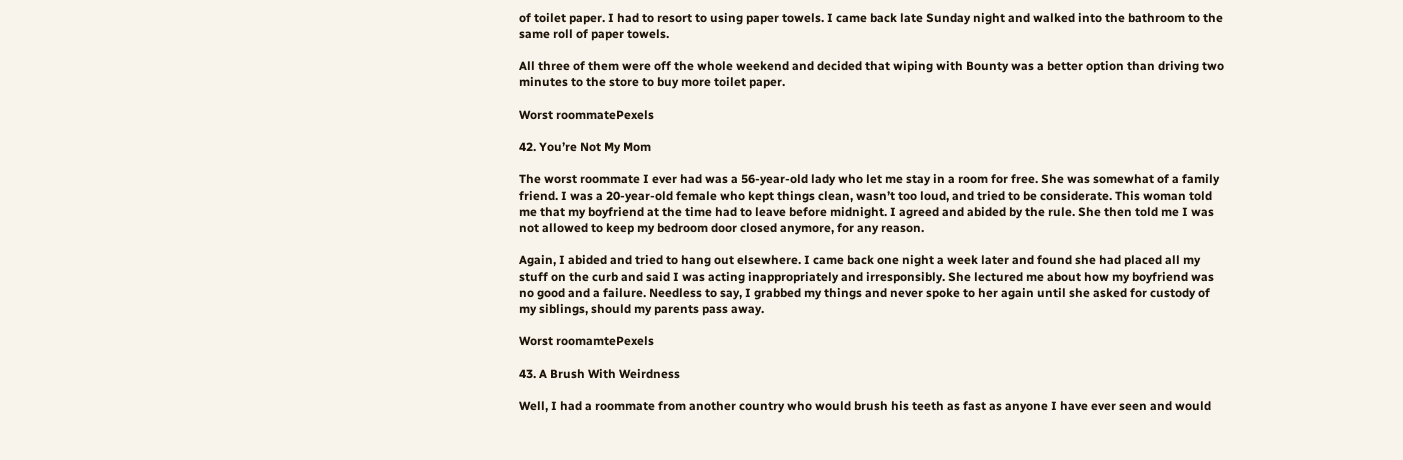of toilet paper. I had to resort to using paper towels. I came back late Sunday night and walked into the bathroom to the same roll of paper towels.

All three of them were off the whole weekend and decided that wiping with Bounty was a better option than driving two minutes to the store to buy more toilet paper.

Worst roommatePexels

42. You’re Not My Mom

The worst roommate I ever had was a 56-year-old lady who let me stay in a room for free. She was somewhat of a family friend. I was a 20-year-old female who kept things clean, wasn’t too loud, and tried to be considerate. This woman told me that my boyfriend at the time had to leave before midnight. I agreed and abided by the rule. She then told me I was not allowed to keep my bedroom door closed anymore, for any reason.

Again, I abided and tried to hang out elsewhere. I came back one night a week later and found she had placed all my stuff on the curb and said I was acting inappropriately and irresponsibly. She lectured me about how my boyfriend was no good and a failure. Needless to say, I grabbed my things and never spoke to her again until she asked for custody of my siblings, should my parents pass away.

Worst roomamtePexels

43. A Brush With Weirdness

Well, I had a roommate from another country who would brush his teeth as fast as anyone I have ever seen and would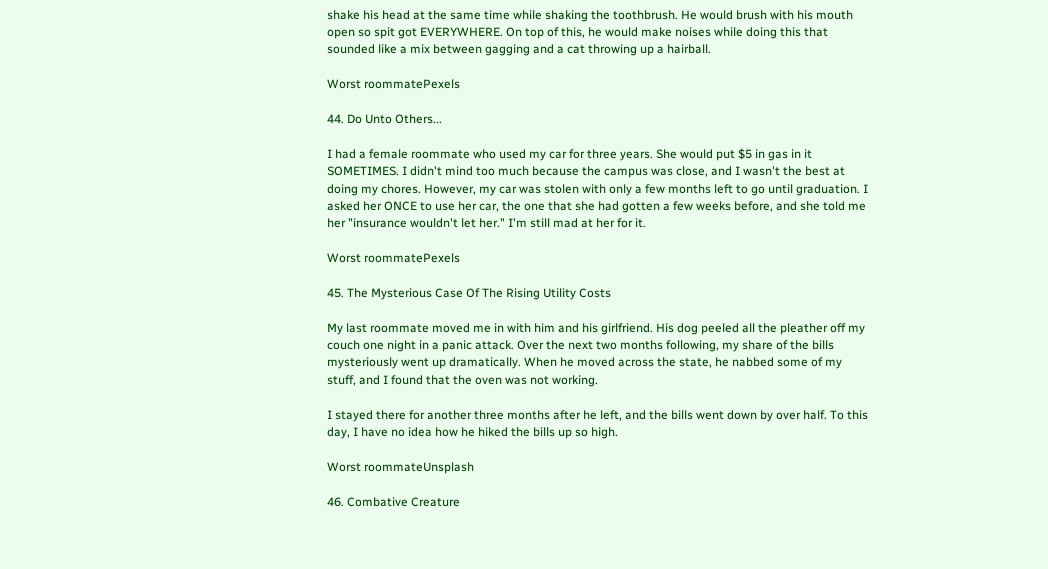shake his head at the same time while shaking the toothbrush. He would brush with his mouth open so spit got EVERYWHERE. On top of this, he would make noises while doing this that sounded like a mix between gagging and a cat throwing up a hairball.

Worst roommatePexels

44. Do Unto Others...

I had a female roommate who used my car for three years. She would put $5 in gas in it SOMETIMES. I didn't mind too much because the campus was close, and I wasn't the best at doing my chores. However, my car was stolen with only a few months left to go until graduation. I asked her ONCE to use her car, the one that she had gotten a few weeks before, and she told me her "insurance wouldn't let her." I'm still mad at her for it.

Worst roommatePexels

45. The Mysterious Case Of The Rising Utility Costs

My last roommate moved me in with him and his girlfriend. His dog peeled all the pleather off my couch one night in a panic attack. Over the next two months following, my share of the bills mysteriously went up dramatically. When he moved across the state, he nabbed some of my stuff, and I found that the oven was not working.

I stayed there for another three months after he left, and the bills went down by over half. To this day, I have no idea how he hiked the bills up so high.

Worst roommateUnsplash

46. Combative Creature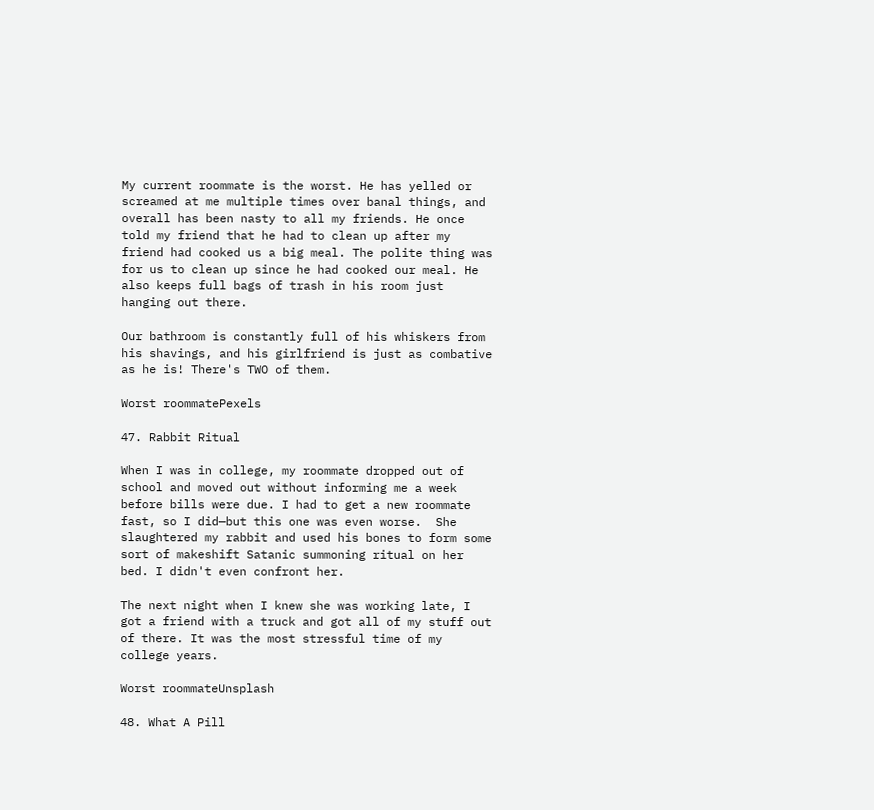My current roommate is the worst. He has yelled or screamed at me multiple times over banal things, and overall has been nasty to all my friends. He once told my friend that he had to clean up after my friend had cooked us a big meal. The polite thing was for us to clean up since he had cooked our meal. He also keeps full bags of trash in his room just hanging out there.

Our bathroom is constantly full of his whiskers from his shavings, and his girlfriend is just as combative as he is! There's TWO of them.

Worst roommatePexels

47. Rabbit Ritual

When I was in college, my roommate dropped out of school and moved out without informing me a week before bills were due. I had to get a new roommate fast, so I did—but this one was even worse.  She slaughtered my rabbit and used his bones to form some sort of makeshift Satanic summoning ritual on her bed. I didn't even confront her.

The next night when I knew she was working late, I got a friend with a truck and got all of my stuff out of there. It was the most stressful time of my college years.

Worst roommateUnsplash

48. What A Pill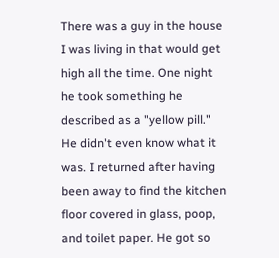There was a guy in the house I was living in that would get high all the time. One night he took something he described as a "yellow pill." He didn't even know what it was. I returned after having been away to find the kitchen floor covered in glass, poop, and toilet paper. He got so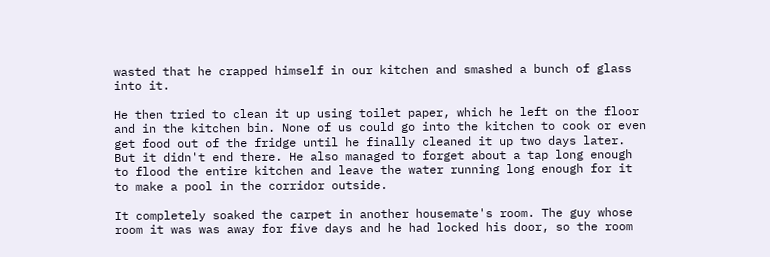wasted that he crapped himself in our kitchen and smashed a bunch of glass into it.

He then tried to clean it up using toilet paper, which he left on the floor and in the kitchen bin. None of us could go into the kitchen to cook or even get food out of the fridge until he finally cleaned it up two days later. But it didn't end there. He also managed to forget about a tap long enough to flood the entire kitchen and leave the water running long enough for it to make a pool in the corridor outside.

It completely soaked the carpet in another housemate's room. The guy whose room it was was away for five days and he had locked his door, so the room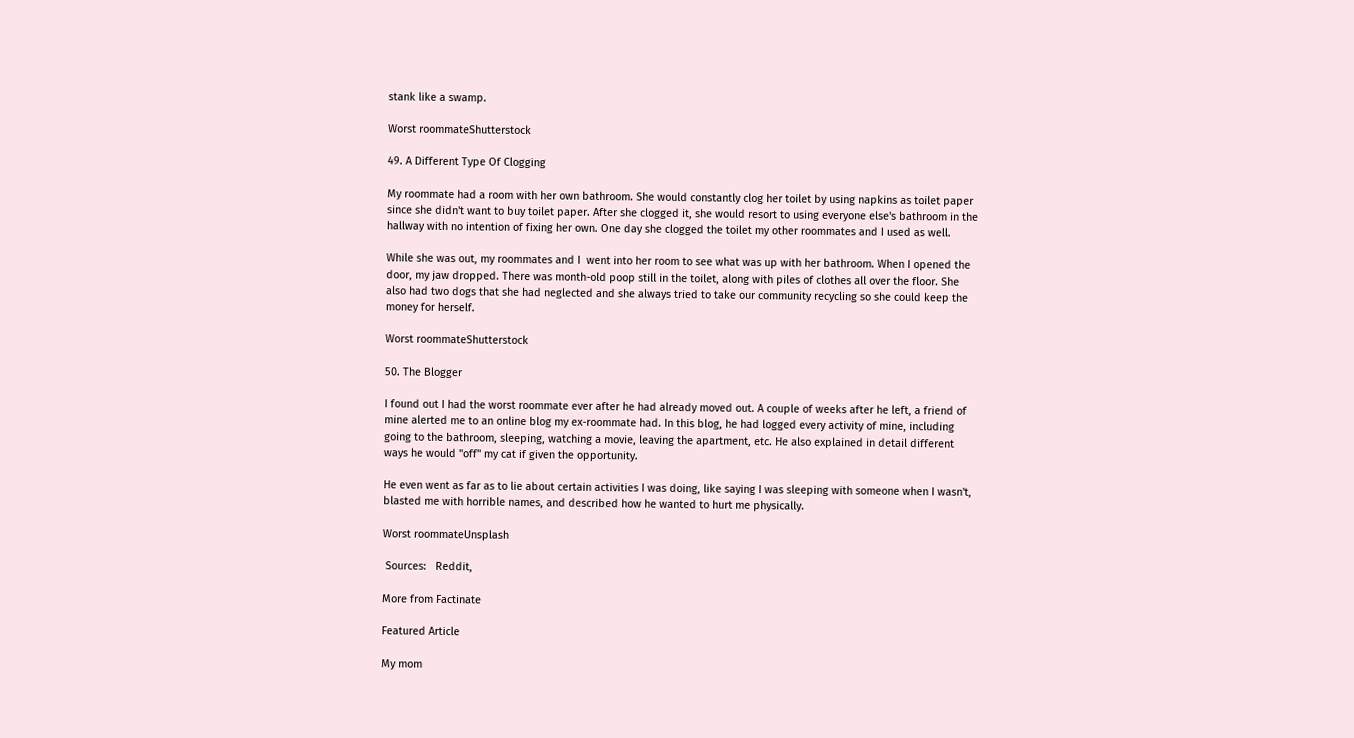stank like a swamp.

Worst roommateShutterstock

49. A Different Type Of Clogging

My roommate had a room with her own bathroom. She would constantly clog her toilet by using napkins as toilet paper since she didn't want to buy toilet paper. After she clogged it, she would resort to using everyone else's bathroom in the hallway with no intention of fixing her own. One day she clogged the toilet my other roommates and I used as well.

While she was out, my roommates and I  went into her room to see what was up with her bathroom. When I opened the door, my jaw dropped. There was month-old poop still in the toilet, along with piles of clothes all over the floor. She also had two dogs that she had neglected and she always tried to take our community recycling so she could keep the money for herself.

Worst roommateShutterstock

50. The Blogger

I found out I had the worst roommate ever after he had already moved out. A couple of weeks after he left, a friend of mine alerted me to an online blog my ex-roommate had. In this blog, he had logged every activity of mine, including going to the bathroom, sleeping, watching a movie, leaving the apartment, etc. He also explained in detail different ways he would "off" my cat if given the opportunity.

He even went as far as to lie about certain activities I was doing, like saying I was sleeping with someone when I wasn't, blasted me with horrible names, and described how he wanted to hurt me physically.

Worst roommateUnsplash

 Sources:   Reddit,

More from Factinate

Featured Article

My mom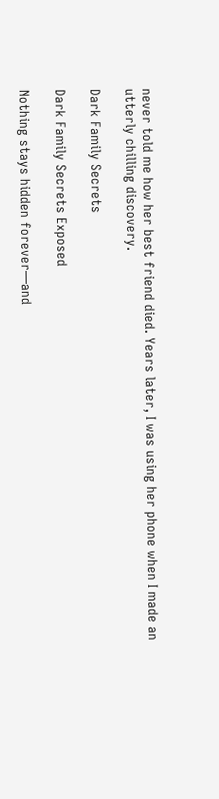never told me how her best friend died. Years later, I was using her phone when I made an utterly chilling discovery.

Dark Family Secrets

Dark Family Secrets Exposed

Nothing stays hidden forever—and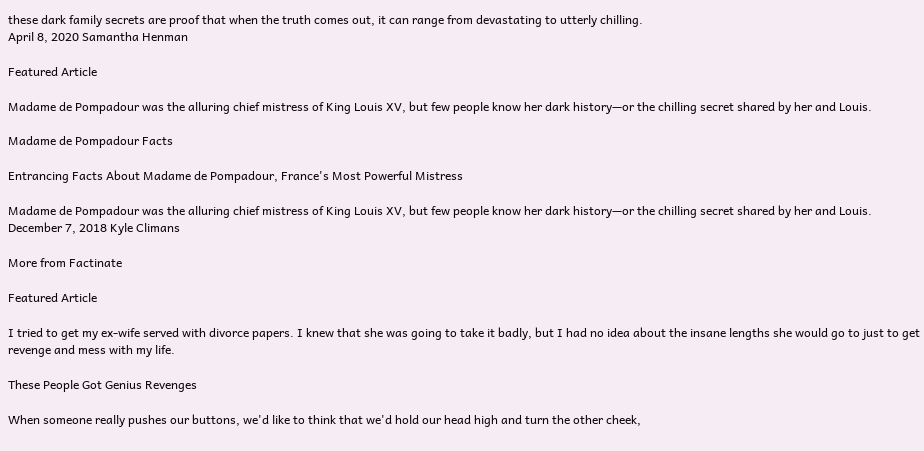these dark family secrets are proof that when the truth comes out, it can range from devastating to utterly chilling.
April 8, 2020 Samantha Henman

Featured Article

Madame de Pompadour was the alluring chief mistress of King Louis XV, but few people know her dark history—or the chilling secret shared by her and Louis.

Madame de Pompadour Facts

Entrancing Facts About Madame de Pompadour, France's Most Powerful Mistress

Madame de Pompadour was the alluring chief mistress of King Louis XV, but few people know her dark history—or the chilling secret shared by her and Louis.
December 7, 2018 Kyle Climans

More from Factinate

Featured Article

I tried to get my ex-wife served with divorce papers. I knew that she was going to take it badly, but I had no idea about the insane lengths she would go to just to get revenge and mess with my life.

These People Got Genius Revenges

When someone really pushes our buttons, we'd like to think that we'd hold our head high and turn the other cheek,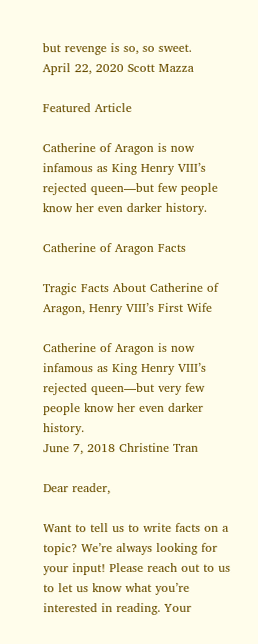but revenge is so, so sweet.
April 22, 2020 Scott Mazza

Featured Article

Catherine of Aragon is now infamous as King Henry VIII’s rejected queen—but few people know her even darker history.

Catherine of Aragon Facts

Tragic Facts About Catherine of Aragon, Henry VIII’s First Wife

Catherine of Aragon is now infamous as King Henry VIII’s rejected queen—but very few people know her even darker history.
June 7, 2018 Christine Tran

Dear reader,

Want to tell us to write facts on a topic? We’re always looking for your input! Please reach out to us to let us know what you’re interested in reading. Your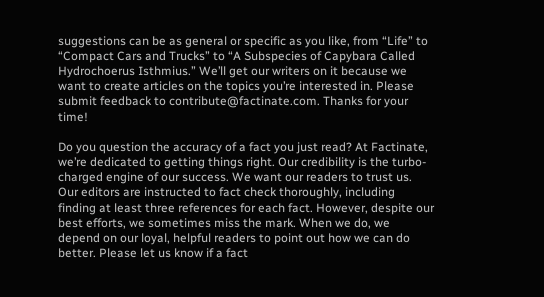suggestions can be as general or specific as you like, from “Life” to “Compact Cars and Trucks” to “A Subspecies of Capybara Called Hydrochoerus Isthmius.” We’ll get our writers on it because we want to create articles on the topics you’re interested in. Please submit feedback to contribute@factinate.com. Thanks for your time!

Do you question the accuracy of a fact you just read? At Factinate, we’re dedicated to getting things right. Our credibility is the turbo-charged engine of our success. We want our readers to trust us. Our editors are instructed to fact check thoroughly, including finding at least three references for each fact. However, despite our best efforts, we sometimes miss the mark. When we do, we depend on our loyal, helpful readers to point out how we can do better. Please let us know if a fact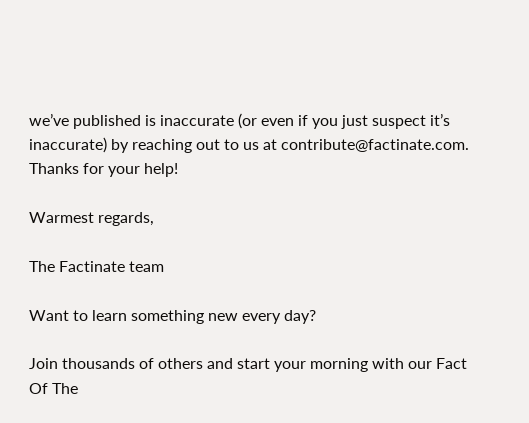we’ve published is inaccurate (or even if you just suspect it’s inaccurate) by reaching out to us at contribute@factinate.com. Thanks for your help!

Warmest regards,

The Factinate team

Want to learn something new every day?

Join thousands of others and start your morning with our Fact Of The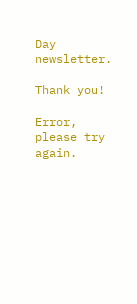Day newsletter.

Thank you!

Error, please try again.